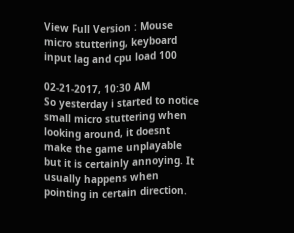View Full Version : Mouse micro stuttering, keyboard input lag and cpu load 100

02-21-2017, 10:30 AM
So yesterday i started to notice small micro stuttering when looking around, it doesnt make the game unplayable but it is certainly annoying. It usually happens when pointing in certain direction.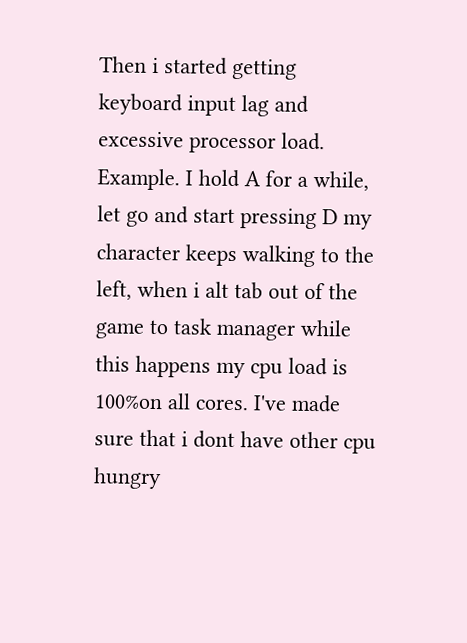Then i started getting keyboard input lag and excessive processor load. Example. I hold A for a while, let go and start pressing D my character keeps walking to the left, when i alt tab out of the game to task manager while this happens my cpu load is 100%on all cores. I've made sure that i dont have other cpu hungry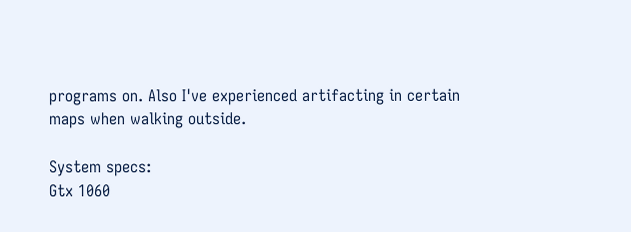programs on. Also I've experienced artifacting in certain maps when walking outside.

System specs:
Gtx 1060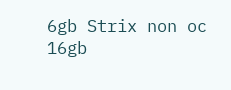6gb Strix non oc
16gb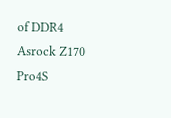of DDR4
Asrock Z170 Pro4S